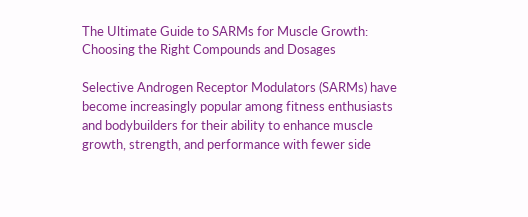The Ultimate Guide to SARMs for Muscle Growth: Choosing the Right Compounds and Dosages

Selective Androgen Receptor Modulators (SARMs) have become increasingly popular among fitness enthusiasts and bodybuilders for their ability to enhance muscle growth, strength, and performance with fewer side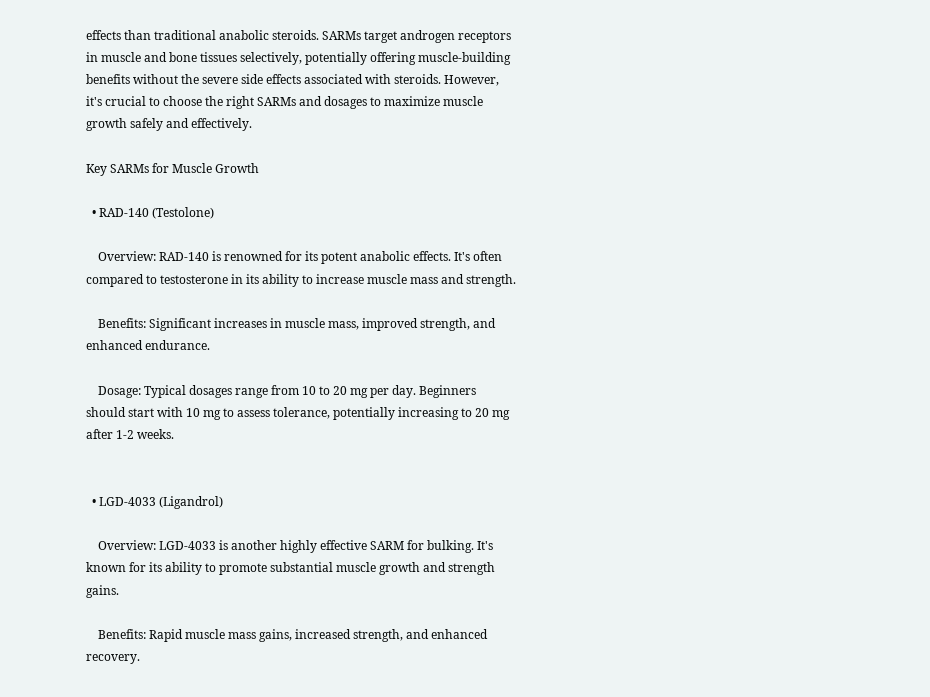effects than traditional anabolic steroids. SARMs target androgen receptors in muscle and bone tissues selectively, potentially offering muscle-building benefits without the severe side effects associated with steroids. However, it's crucial to choose the right SARMs and dosages to maximize muscle growth safely and effectively.

Key SARMs for Muscle Growth

  • RAD-140 (Testolone)

    Overview: RAD-140 is renowned for its potent anabolic effects. It's often compared to testosterone in its ability to increase muscle mass and strength.

    Benefits: Significant increases in muscle mass, improved strength, and enhanced endurance.

    Dosage: Typical dosages range from 10 to 20 mg per day. Beginners should start with 10 mg to assess tolerance, potentially increasing to 20 mg after 1-2 weeks.


  • LGD-4033 (Ligandrol)

    Overview: LGD-4033 is another highly effective SARM for bulking. It's known for its ability to promote substantial muscle growth and strength gains.

    Benefits: Rapid muscle mass gains, increased strength, and enhanced recovery.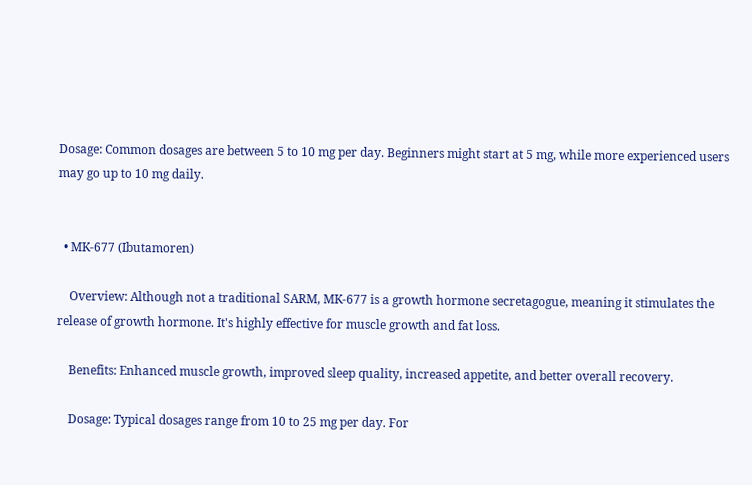Dosage: Common dosages are between 5 to 10 mg per day. Beginners might start at 5 mg, while more experienced users may go up to 10 mg daily.


  • MK-677 (Ibutamoren)

    Overview: Although not a traditional SARM, MK-677 is a growth hormone secretagogue, meaning it stimulates the release of growth hormone. It's highly effective for muscle growth and fat loss.

    Benefits: Enhanced muscle growth, improved sleep quality, increased appetite, and better overall recovery.

    Dosage: Typical dosages range from 10 to 25 mg per day. For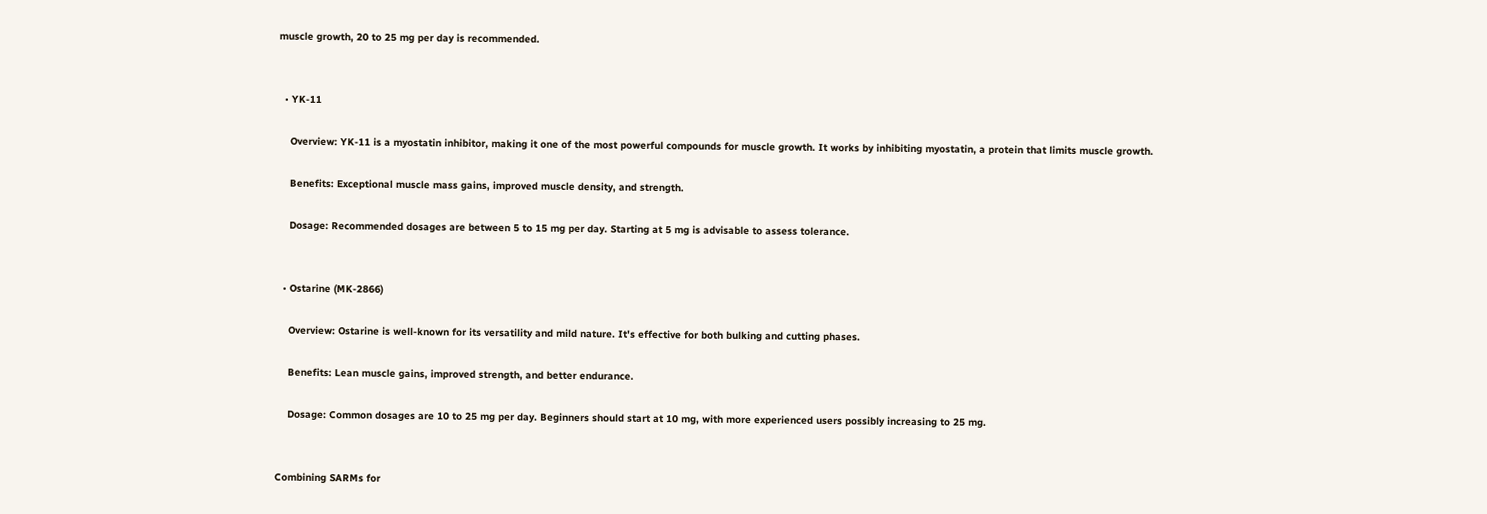muscle growth, 20 to 25 mg per day is recommended.


  • YK-11

    Overview: YK-11 is a myostatin inhibitor, making it one of the most powerful compounds for muscle growth. It works by inhibiting myostatin, a protein that limits muscle growth.

    Benefits: Exceptional muscle mass gains, improved muscle density, and strength.

    Dosage: Recommended dosages are between 5 to 15 mg per day. Starting at 5 mg is advisable to assess tolerance.


  • Ostarine (MK-2866)

    Overview: Ostarine is well-known for its versatility and mild nature. It's effective for both bulking and cutting phases.

    Benefits: Lean muscle gains, improved strength, and better endurance.

    Dosage: Common dosages are 10 to 25 mg per day. Beginners should start at 10 mg, with more experienced users possibly increasing to 25 mg.


Combining SARMs for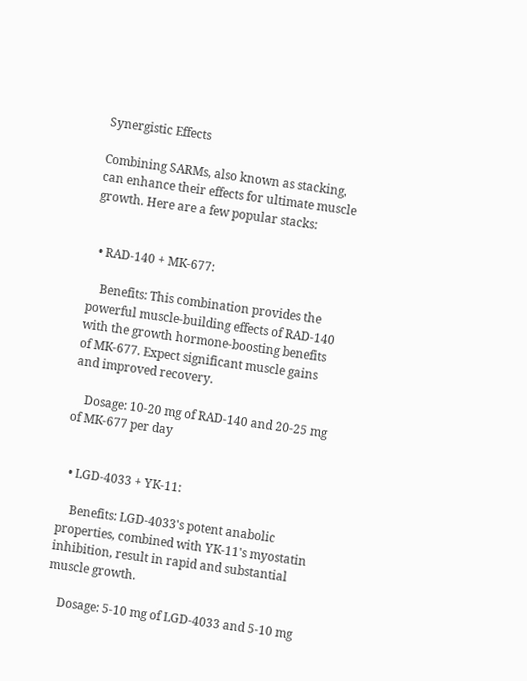Synergistic Effects

Combining SARMs, also known as stacking, can enhance their effects for ultimate muscle growth. Here are a few popular stacks:


  • RAD-140 + MK-677:

    Benefits: This combination provides the powerful muscle-building effects of RAD-140 with the growth hormone-boosting benefits of MK-677. Expect significant muscle gains and improved recovery.

    Dosage: 10-20 mg of RAD-140 and 20-25 mg of MK-677 per day


  • LGD-4033 + YK-11:

    Benefits: LGD-4033's potent anabolic properties, combined with YK-11's myostatin inhibition, result in rapid and substantial muscle growth.

    Dosage: 5-10 mg of LGD-4033 and 5-10 mg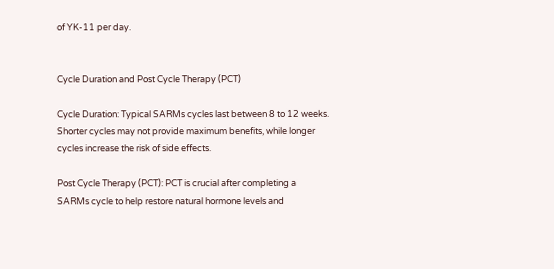of YK-11 per day.


Cycle Duration and Post Cycle Therapy (PCT)

Cycle Duration: Typical SARMs cycles last between 8 to 12 weeks. Shorter cycles may not provide maximum benefits, while longer cycles increase the risk of side effects.

Post Cycle Therapy (PCT): PCT is crucial after completing a SARMs cycle to help restore natural hormone levels and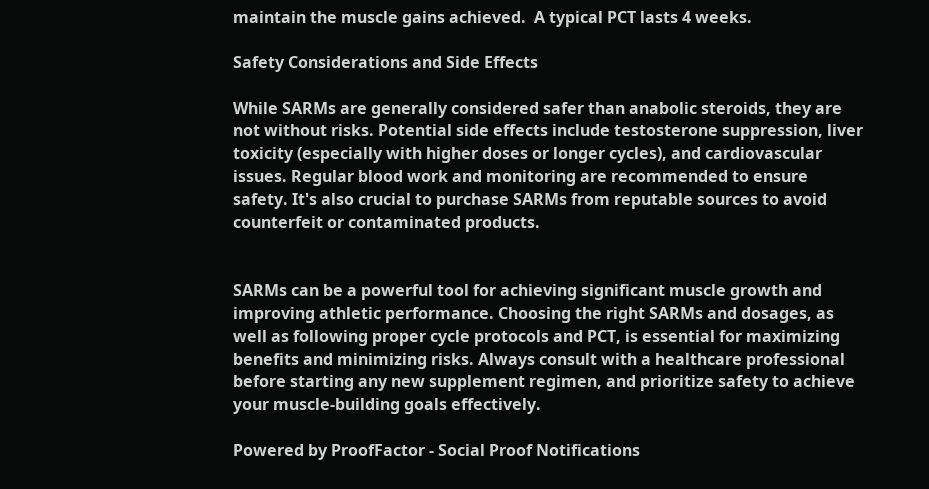maintain the muscle gains achieved.  A typical PCT lasts 4 weeks.

Safety Considerations and Side Effects

While SARMs are generally considered safer than anabolic steroids, they are not without risks. Potential side effects include testosterone suppression, liver toxicity (especially with higher doses or longer cycles), and cardiovascular issues. Regular blood work and monitoring are recommended to ensure safety. It's also crucial to purchase SARMs from reputable sources to avoid counterfeit or contaminated products.


SARMs can be a powerful tool for achieving significant muscle growth and improving athletic performance. Choosing the right SARMs and dosages, as well as following proper cycle protocols and PCT, is essential for maximizing benefits and minimizing risks. Always consult with a healthcare professional before starting any new supplement regimen, and prioritize safety to achieve your muscle-building goals effectively.

Powered by ProofFactor - Social Proof Notifications